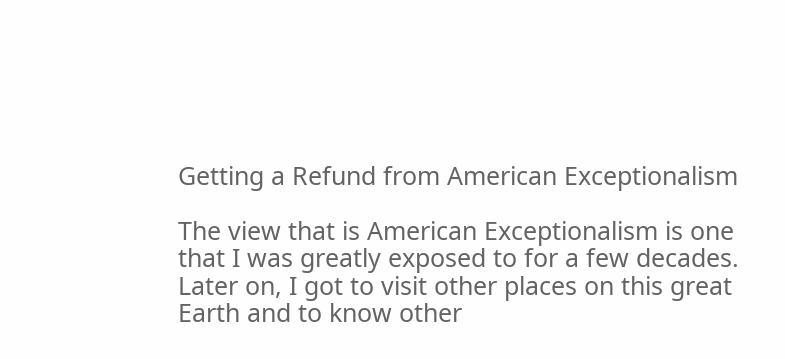Getting a Refund from American Exceptionalism

The view that is American Exceptionalism is one that I was greatly exposed to for a few decades. Later on, I got to visit other places on this great Earth and to know other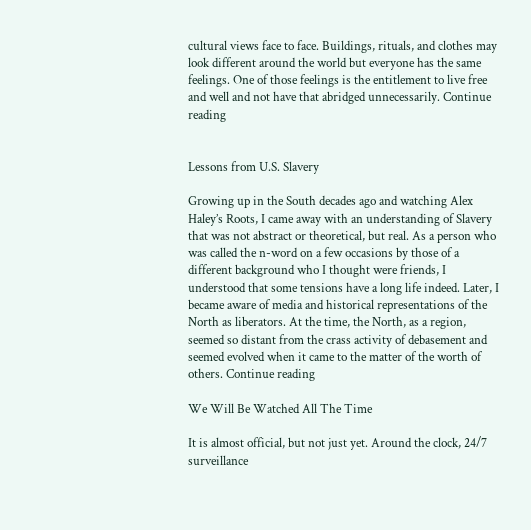cultural views face to face. Buildings, rituals, and clothes may look different around the world but everyone has the same feelings. One of those feelings is the entitlement to live free and well and not have that abridged unnecessarily. Continue reading


Lessons from U.S. Slavery

Growing up in the South decades ago and watching Alex Haley’s Roots, I came away with an understanding of Slavery that was not abstract or theoretical, but real. As a person who was called the n-word on a few occasions by those of a different background who I thought were friends, I understood that some tensions have a long life indeed. Later, I became aware of media and historical representations of the North as liberators. At the time, the North, as a region, seemed so distant from the crass activity of debasement and seemed evolved when it came to the matter of the worth of others. Continue reading

We Will Be Watched All The Time

It is almost official, but not just yet. Around the clock, 24/7 surveillance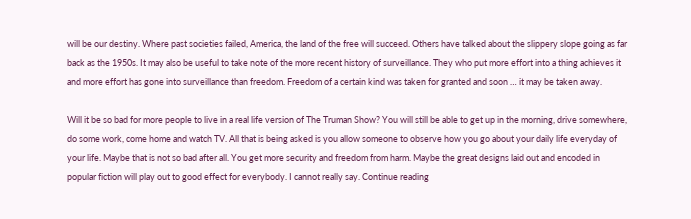will be our destiny. Where past societies failed, America, the land of the free will succeed. Others have talked about the slippery slope going as far back as the 1950s. It may also be useful to take note of the more recent history of surveillance. They who put more effort into a thing achieves it and more effort has gone into surveillance than freedom. Freedom of a certain kind was taken for granted and soon … it may be taken away.

Will it be so bad for more people to live in a real life version of The Truman Show? You will still be able to get up in the morning, drive somewhere, do some work, come home and watch TV. All that is being asked is you allow someone to observe how you go about your daily life everyday of your life. Maybe that is not so bad after all. You get more security and freedom from harm. Maybe the great designs laid out and encoded in popular fiction will play out to good effect for everybody. I cannot really say. Continue reading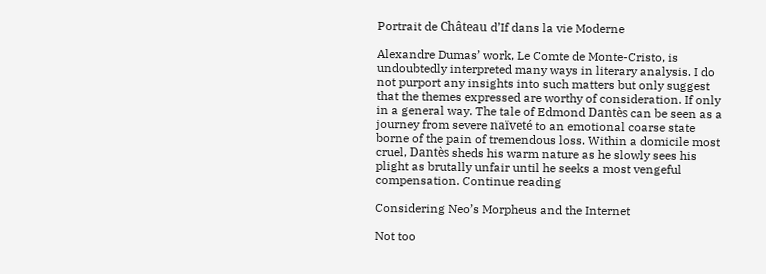Portrait de Château d’If dans la vie Moderne

Alexandre Dumas’ work, Le Comte de Monte-Cristo, is undoubtedly interpreted many ways in literary analysis. I do not purport any insights into such matters but only suggest that the themes expressed are worthy of consideration. If only in a general way. The tale of Edmond Dantès can be seen as a journey from severe naïveté to an emotional coarse state borne of the pain of tremendous loss. Within a domicile most cruel, Dantès sheds his warm nature as he slowly sees his plight as brutally unfair until he seeks a most vengeful compensation. Continue reading

Considering Neo’s Morpheus and the Internet

Not too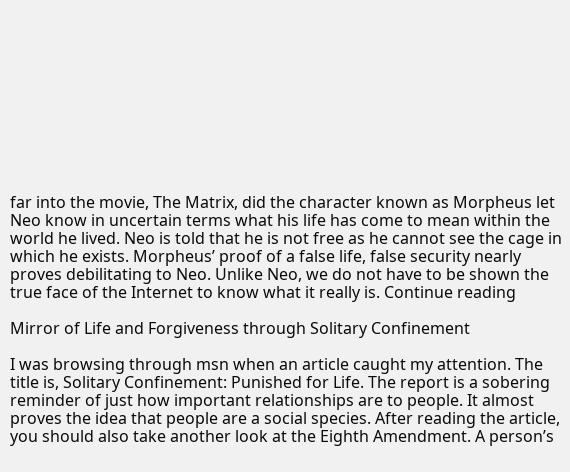far into the movie, The Matrix, did the character known as Morpheus let Neo know in uncertain terms what his life has come to mean within the world he lived. Neo is told that he is not free as he cannot see the cage in which he exists. Morpheus’ proof of a false life, false security nearly proves debilitating to Neo. Unlike Neo, we do not have to be shown the true face of the Internet to know what it really is. Continue reading

Mirror of Life and Forgiveness through Solitary Confinement

I was browsing through msn when an article caught my attention. The title is, Solitary Confinement: Punished for Life. The report is a sobering reminder of just how important relationships are to people. It almost proves the idea that people are a social species. After reading the article, you should also take another look at the Eighth Amendment. A person’s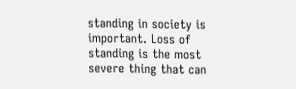standing in society is important. Loss of standing is the most severe thing that can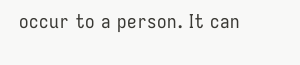occur to a person. It can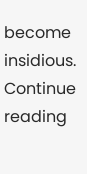become insidious. Continue reading